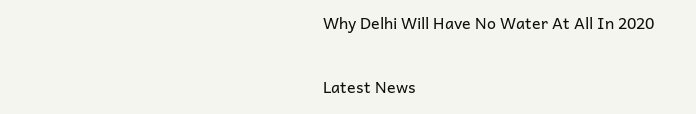Why Delhi Will Have No Water At All In 2020

Latest News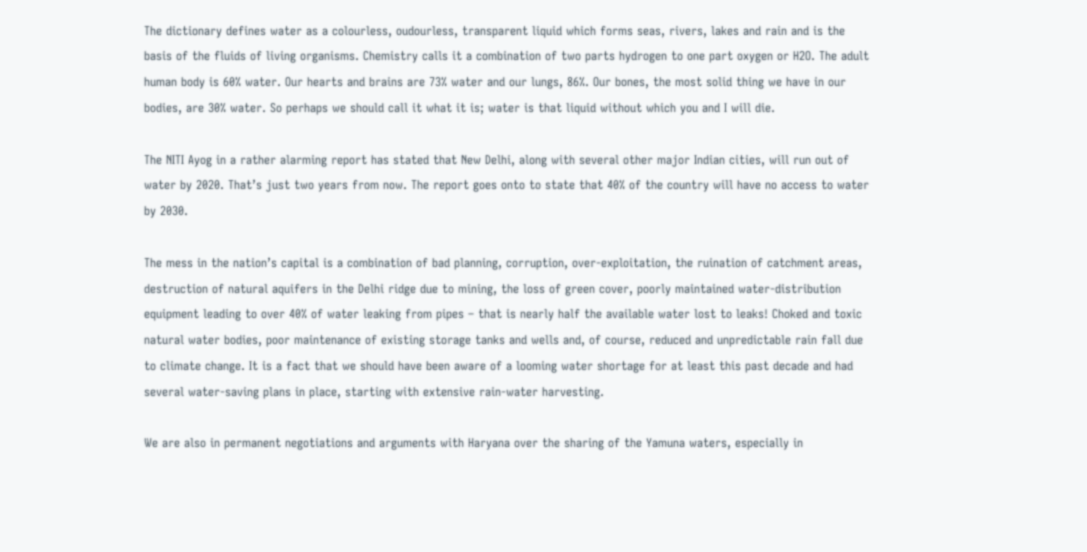The dictionary defines water as a colourless, oudourless, transparent liquid which forms seas, rivers, lakes and rain and is the basis of the fluids of living organisms. Chemistry calls it a combination of two parts hydrogen to one part oxygen or H2O. The adult human body is 60% water. Our hearts and brains are 73% water and our lungs, 86%. Our bones, the most solid thing we have in our bodies, are 30% water. So perhaps we should call it what it is; water is that liquid without which you and I will die.

The NITI Ayog in a rather alarming report has stated that New Delhi, along with several other major Indian cities, will run out of water by 2020. That’s just two years from now. The report goes onto to state that 40% of the country will have no access to water by 2030.

The mess in the nation’s capital is a combination of bad planning, corruption, over-exploitation, the ruination of catchment areas, destruction of natural aquifers in the Delhi ridge due to mining, the loss of green cover, poorly maintained water-distribution equipment leading to over 40% of water leaking from pipes – that is nearly half the available water lost to leaks! Choked and toxic natural water bodies, poor maintenance of existing storage tanks and wells and, of course, reduced and unpredictable rain fall due to climate change. It is a fact that we should have been aware of a looming water shortage for at least this past decade and had several water-saving plans in place, starting with extensive rain-water harvesting.

We are also in permanent negotiations and arguments with Haryana over the sharing of the Yamuna waters, especially in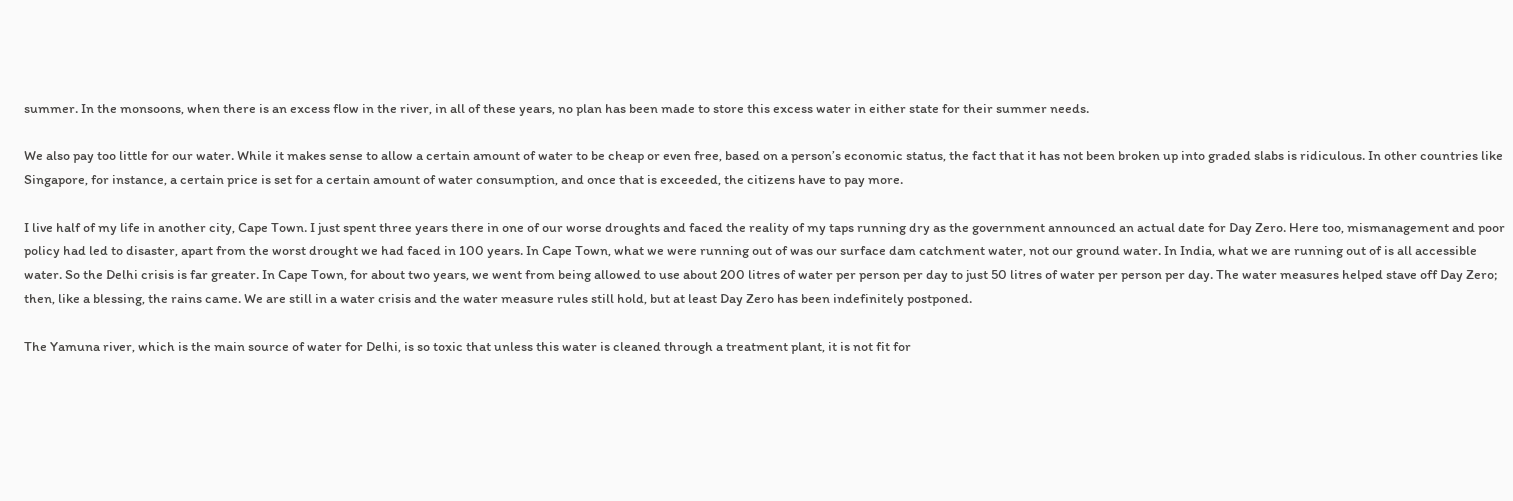summer. In the monsoons, when there is an excess flow in the river, in all of these years, no plan has been made to store this excess water in either state for their summer needs.

We also pay too little for our water. While it makes sense to allow a certain amount of water to be cheap or even free, based on a person’s economic status, the fact that it has not been broken up into graded slabs is ridiculous. In other countries like Singapore, for instance, a certain price is set for a certain amount of water consumption, and once that is exceeded, the citizens have to pay more.

I live half of my life in another city, Cape Town. I just spent three years there in one of our worse droughts and faced the reality of my taps running dry as the government announced an actual date for Day Zero. Here too, mismanagement and poor policy had led to disaster, apart from the worst drought we had faced in 100 years. In Cape Town, what we were running out of was our surface dam catchment water, not our ground water. In India, what we are running out of is all accessible water. So the Delhi crisis is far greater. In Cape Town, for about two years, we went from being allowed to use about 200 litres of water per person per day to just 50 litres of water per person per day. The water measures helped stave off Day Zero; then, like a blessing, the rains came. We are still in a water crisis and the water measure rules still hold, but at least Day Zero has been indefinitely postponed.

The Yamuna river, which is the main source of water for Delhi, is so toxic that unless this water is cleaned through a treatment plant, it is not fit for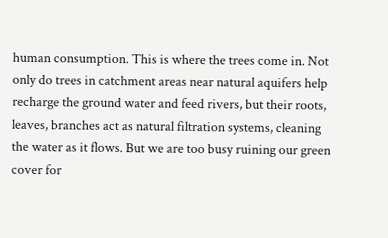human consumption. This is where the trees come in. Not only do trees in catchment areas near natural aquifers help recharge the ground water and feed rivers, but their roots, leaves, branches act as natural filtration systems, cleaning the water as it flows. But we are too busy ruining our green cover for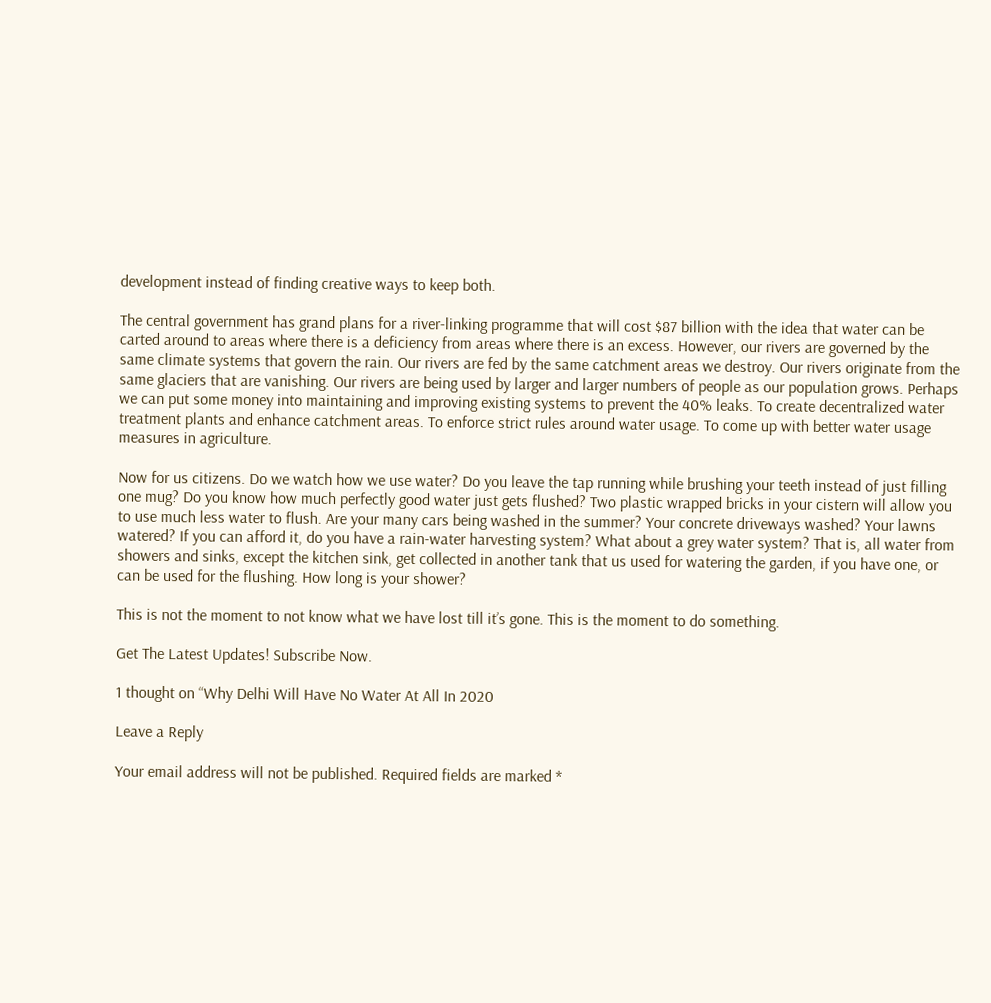development instead of finding creative ways to keep both.

The central government has grand plans for a river-linking programme that will cost $87 billion with the idea that water can be carted around to areas where there is a deficiency from areas where there is an excess. However, our rivers are governed by the same climate systems that govern the rain. Our rivers are fed by the same catchment areas we destroy. Our rivers originate from the same glaciers that are vanishing. Our rivers are being used by larger and larger numbers of people as our population grows. Perhaps we can put some money into maintaining and improving existing systems to prevent the 40% leaks. To create decentralized water treatment plants and enhance catchment areas. To enforce strict rules around water usage. To come up with better water usage measures in agriculture.

Now for us citizens. Do we watch how we use water? Do you leave the tap running while brushing your teeth instead of just filling one mug? Do you know how much perfectly good water just gets flushed? Two plastic wrapped bricks in your cistern will allow you to use much less water to flush. Are your many cars being washed in the summer? Your concrete driveways washed? Your lawns watered? If you can afford it, do you have a rain-water harvesting system? What about a grey water system? That is, all water from showers and sinks, except the kitchen sink, get collected in another tank that us used for watering the garden, if you have one, or can be used for the flushing. How long is your shower?

This is not the moment to not know what we have lost till it’s gone. This is the moment to do something.

Get The Latest Updates! Subscribe Now.

1 thought on “Why Delhi Will Have No Water At All In 2020

Leave a Reply

Your email address will not be published. Required fields are marked *